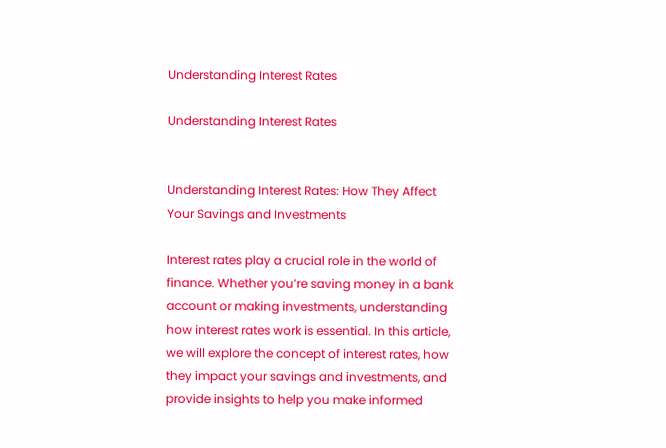Understanding Interest Rates

Understanding Interest Rates


Understanding Interest Rates: How They Affect Your Savings and Investments

Interest rates play a crucial role in the world of finance. Whether you’re saving money in a bank account or making investments, understanding how interest rates work is essential. In this article, we will explore the concept of interest rates, how they impact your savings and investments, and provide insights to help you make informed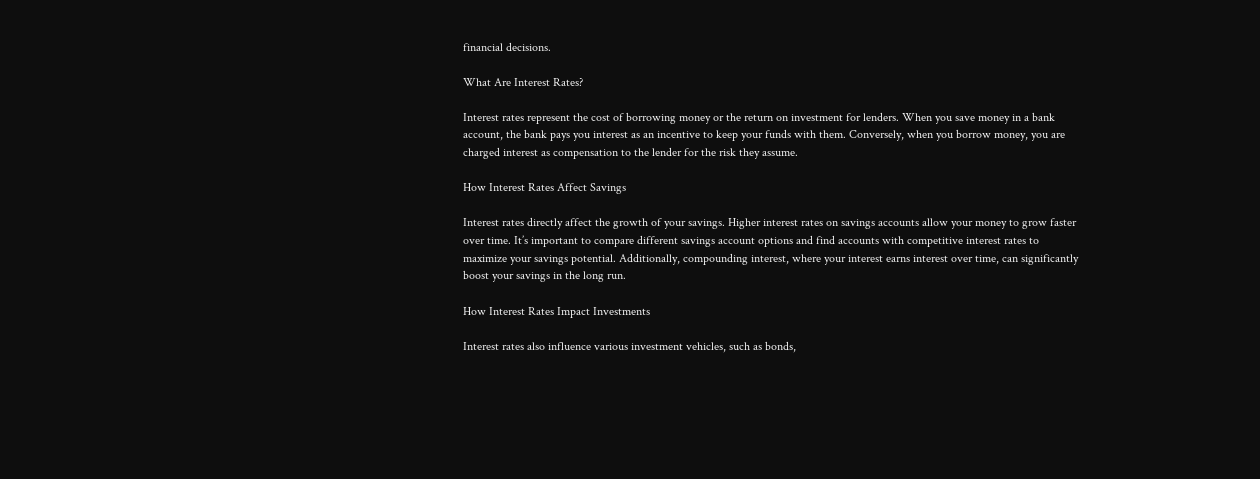financial decisions.

What Are Interest Rates?

Interest rates represent the cost of borrowing money or the return on investment for lenders. When you save money in a bank account, the bank pays you interest as an incentive to keep your funds with them. Conversely, when you borrow money, you are charged interest as compensation to the lender for the risk they assume.

How Interest Rates Affect Savings

Interest rates directly affect the growth of your savings. Higher interest rates on savings accounts allow your money to grow faster over time. It’s important to compare different savings account options and find accounts with competitive interest rates to maximize your savings potential. Additionally, compounding interest, where your interest earns interest over time, can significantly boost your savings in the long run.

How Interest Rates Impact Investments

Interest rates also influence various investment vehicles, such as bonds,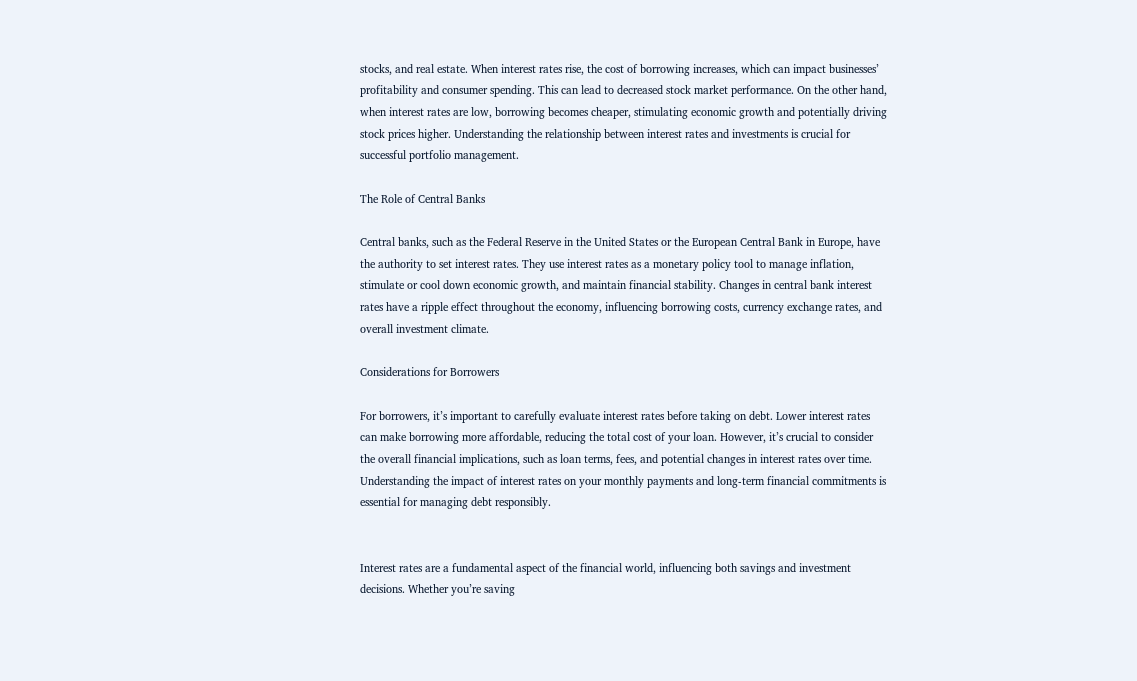stocks, and real estate. When interest rates rise, the cost of borrowing increases, which can impact businesses’ profitability and consumer spending. This can lead to decreased stock market performance. On the other hand, when interest rates are low, borrowing becomes cheaper, stimulating economic growth and potentially driving stock prices higher. Understanding the relationship between interest rates and investments is crucial for successful portfolio management.

The Role of Central Banks

Central banks, such as the Federal Reserve in the United States or the European Central Bank in Europe, have the authority to set interest rates. They use interest rates as a monetary policy tool to manage inflation, stimulate or cool down economic growth, and maintain financial stability. Changes in central bank interest rates have a ripple effect throughout the economy, influencing borrowing costs, currency exchange rates, and overall investment climate.

Considerations for Borrowers

For borrowers, it’s important to carefully evaluate interest rates before taking on debt. Lower interest rates can make borrowing more affordable, reducing the total cost of your loan. However, it’s crucial to consider the overall financial implications, such as loan terms, fees, and potential changes in interest rates over time. Understanding the impact of interest rates on your monthly payments and long-term financial commitments is essential for managing debt responsibly.


Interest rates are a fundamental aspect of the financial world, influencing both savings and investment decisions. Whether you’re saving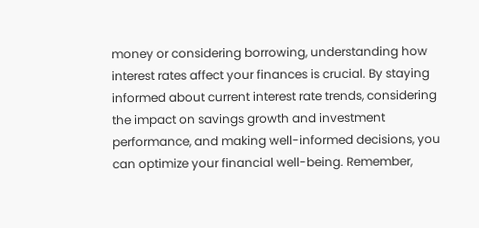money or considering borrowing, understanding how interest rates affect your finances is crucial. By staying informed about current interest rate trends, considering the impact on savings growth and investment performance, and making well-informed decisions, you can optimize your financial well-being. Remember,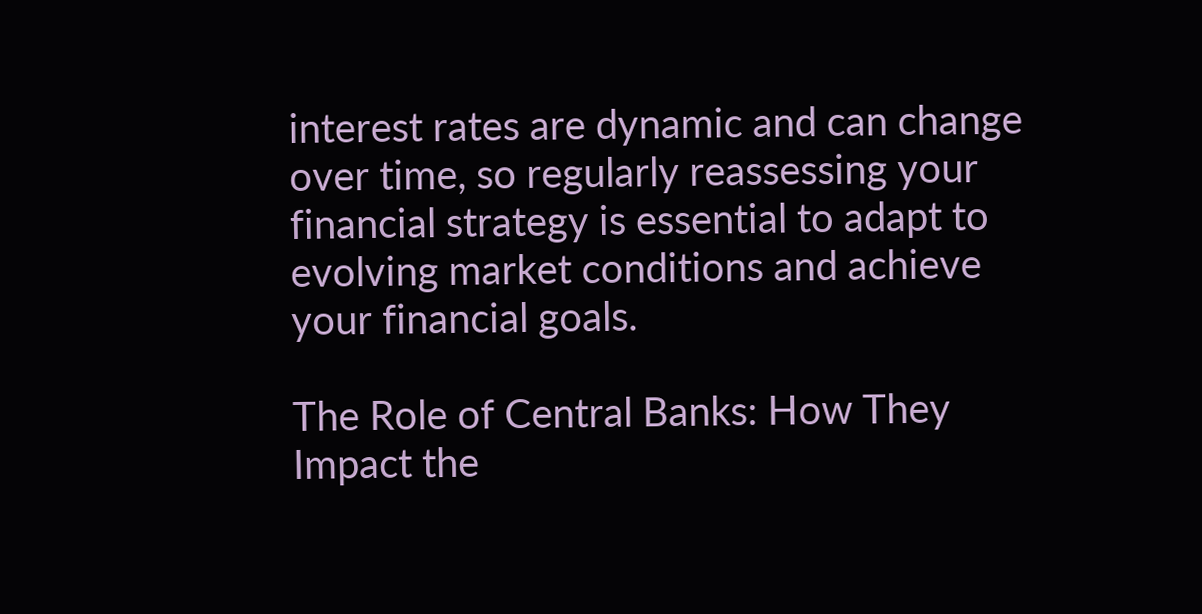interest rates are dynamic and can change over time, so regularly reassessing your financial strategy is essential to adapt to evolving market conditions and achieve your financial goals.

The Role of Central Banks: How They Impact the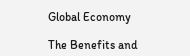Global Economy

The Benefits and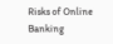Risks of Online Banking